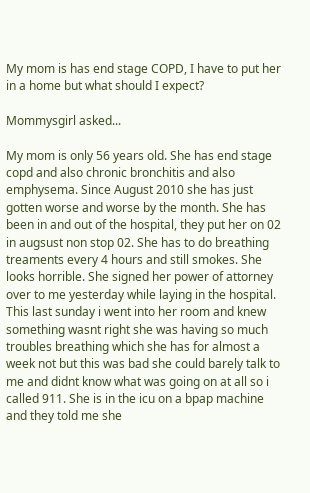My mom is has end stage COPD, I have to put her in a home but what should I expect?

Mommysgirl asked...

My mom is only 56 years old. She has end stage copd and also chronic bronchitis and also emphysema. Since August 2010 she has just gotten worse and worse by the month. She has been in and out of the hospital, they put her on 02 in augsust non stop 02. She has to do breathing treaments every 4 hours and still smokes. She looks horrible. She signed her power of attorney over to me yesterday while laying in the hospital. This last sunday i went into her room and knew something wasnt right she was having so much troubles breathing which she has for almost a week not but this was bad she could barely talk to me and didnt know what was going on at all so i called 911. She is in the icu on a bpap machine and they told me she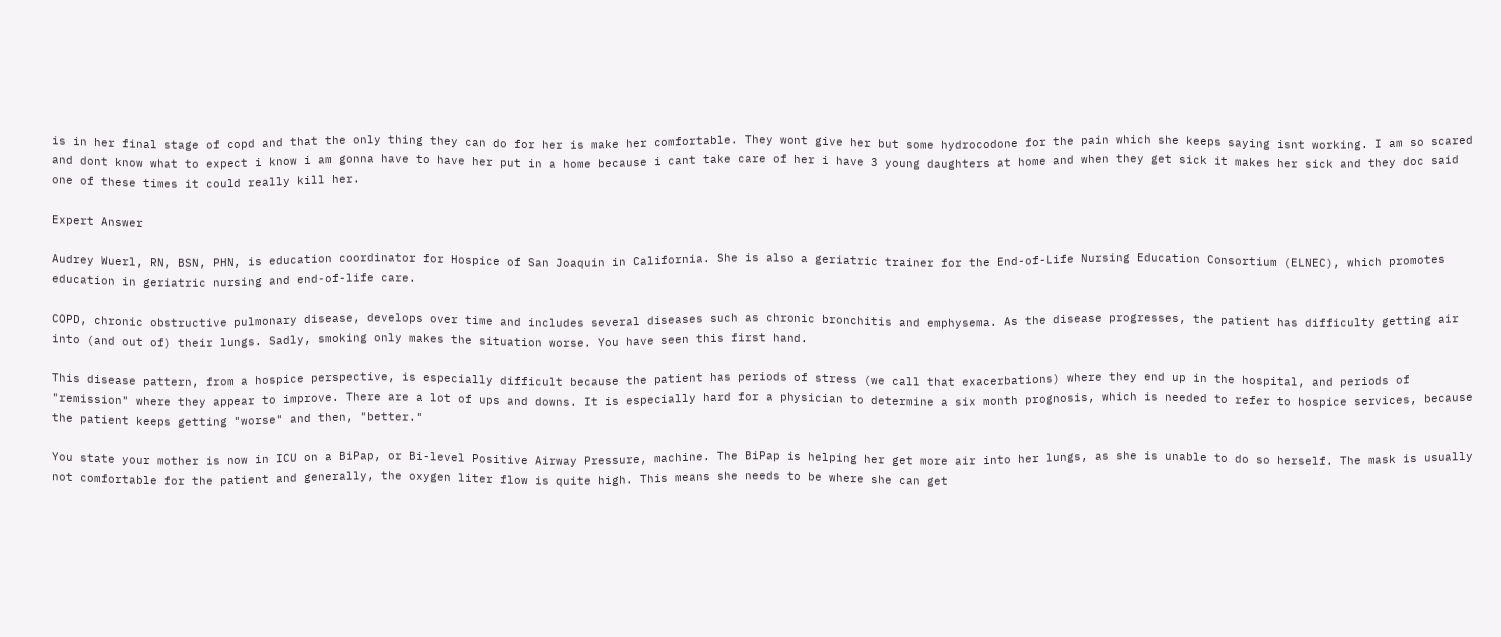is in her final stage of copd and that the only thing they can do for her is make her comfortable. They wont give her but some hydrocodone for the pain which she keeps saying isnt working. I am so scared and dont know what to expect i know i am gonna have to have her put in a home because i cant take care of her i have 3 young daughters at home and when they get sick it makes her sick and they doc said one of these times it could really kill her.

Expert Answer

Audrey Wuerl, RN, BSN, PHN, is education coordinator for Hospice of San Joaquin in California. She is also a geriatric trainer for the End-of-Life Nursing Education Consortium (ELNEC), which promotes education in geriatric nursing and end-of-life care.

COPD, chronic obstructive pulmonary disease, develops over time and includes several diseases such as chronic bronchitis and emphysema. As the disease progresses, the patient has difficulty getting air into (and out of) their lungs. Sadly, smoking only makes the situation worse. You have seen this first hand.

This disease pattern, from a hospice perspective, is especially difficult because the patient has periods of stress (we call that exacerbations) where they end up in the hospital, and periods of "remission" where they appear to improve. There are a lot of ups and downs. It is especially hard for a physician to determine a six month prognosis, which is needed to refer to hospice services, because the patient keeps getting "worse" and then, "better."

You state your mother is now in ICU on a BiPap, or Bi-level Positive Airway Pressure, machine. The BiPap is helping her get more air into her lungs, as she is unable to do so herself. The mask is usually not comfortable for the patient and generally, the oxygen liter flow is quite high. This means she needs to be where she can get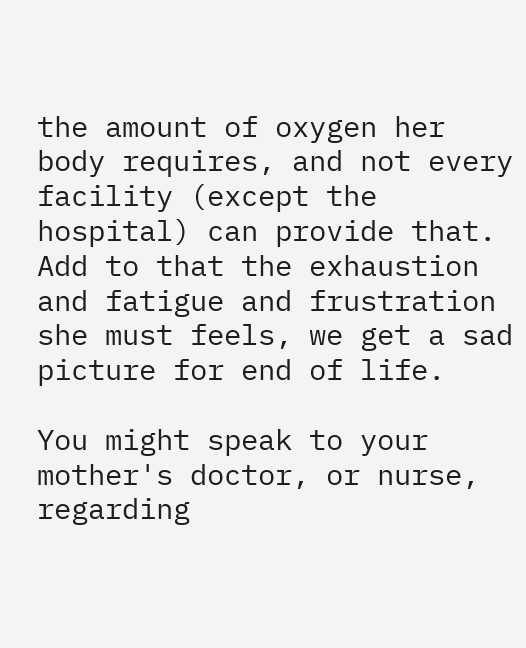the amount of oxygen her body requires, and not every facility (except the hospital) can provide that. Add to that the exhaustion and fatigue and frustration she must feels, we get a sad picture for end of life.

You might speak to your mother's doctor, or nurse, regarding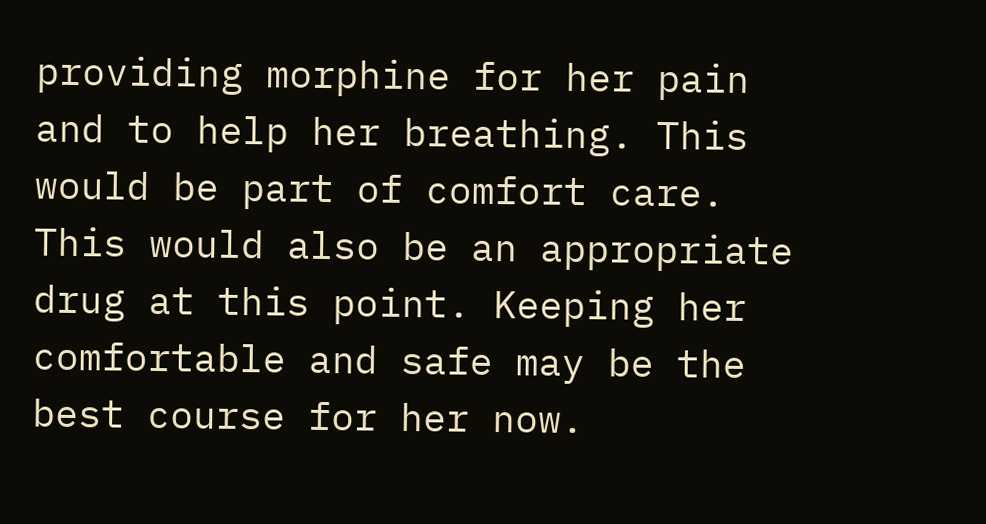providing morphine for her pain and to help her breathing. This would be part of comfort care. This would also be an appropriate drug at this point. Keeping her comfortable and safe may be the best course for her now.